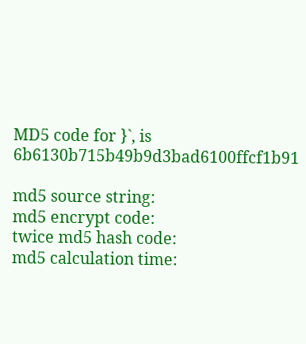MD5 code for }`, is 6b6130b715b49b9d3bad6100ffcf1b91

md5 source string:
md5 encrypt code:
twice md5 hash code:
md5 calculation time: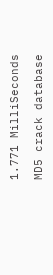1.771 MilliSeconds

MD5 crack database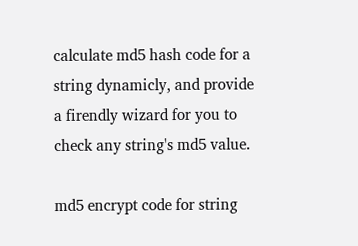calculate md5 hash code for a string dynamicly, and provide a firendly wizard for you to check any string's md5 value.

md5 encrypt code for string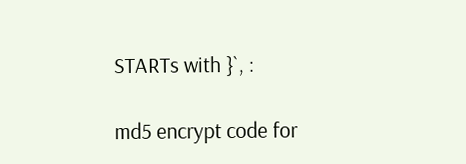STARTs with }`, :

md5 encrypt code for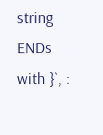string ENDs with }`, :